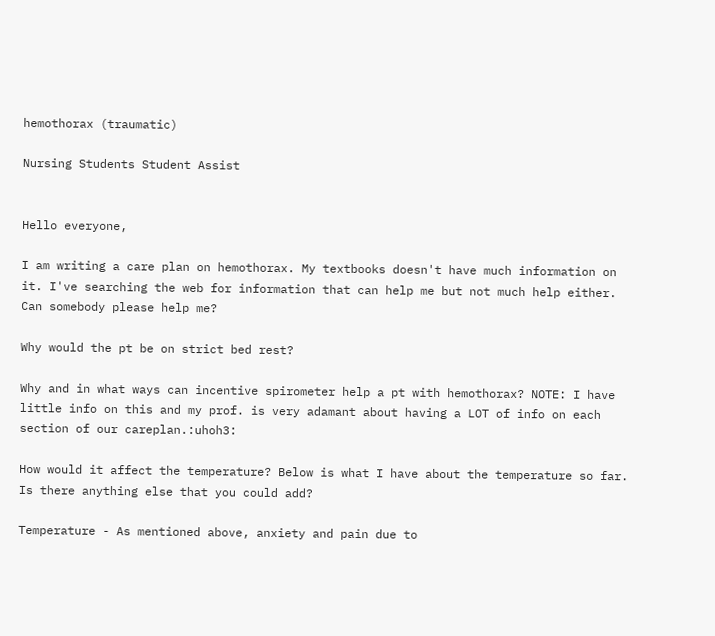hemothorax (traumatic)

Nursing Students Student Assist


Hello everyone,

I am writing a care plan on hemothorax. My textbooks doesn't have much information on it. I've searching the web for information that can help me but not much help either. Can somebody please help me?

Why would the pt be on strict bed rest?

Why and in what ways can incentive spirometer help a pt with hemothorax? NOTE: I have little info on this and my prof. is very adamant about having a LOT of info on each section of our careplan.:uhoh3:

How would it affect the temperature? Below is what I have about the temperature so far. Is there anything else that you could add?

Temperature - As mentioned above, anxiety and pain due to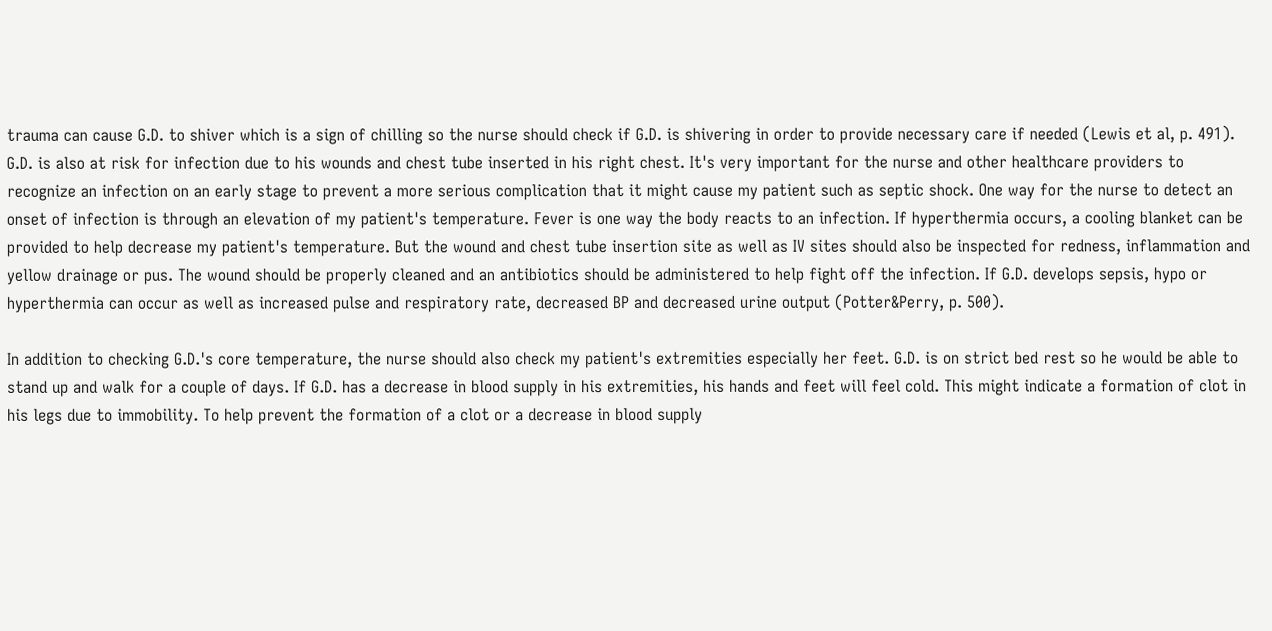trauma can cause G.D. to shiver which is a sign of chilling so the nurse should check if G.D. is shivering in order to provide necessary care if needed (Lewis et al, p. 491). G.D. is also at risk for infection due to his wounds and chest tube inserted in his right chest. It's very important for the nurse and other healthcare providers to recognize an infection on an early stage to prevent a more serious complication that it might cause my patient such as septic shock. One way for the nurse to detect an onset of infection is through an elevation of my patient's temperature. Fever is one way the body reacts to an infection. If hyperthermia occurs, a cooling blanket can be provided to help decrease my patient's temperature. But the wound and chest tube insertion site as well as IV sites should also be inspected for redness, inflammation and yellow drainage or pus. The wound should be properly cleaned and an antibiotics should be administered to help fight off the infection. If G.D. develops sepsis, hypo or hyperthermia can occur as well as increased pulse and respiratory rate, decreased BP and decreased urine output (Potter&Perry, p. 500).

In addition to checking G.D.'s core temperature, the nurse should also check my patient's extremities especially her feet. G.D. is on strict bed rest so he would be able to stand up and walk for a couple of days. If G.D. has a decrease in blood supply in his extremities, his hands and feet will feel cold. This might indicate a formation of clot in his legs due to immobility. To help prevent the formation of a clot or a decrease in blood supply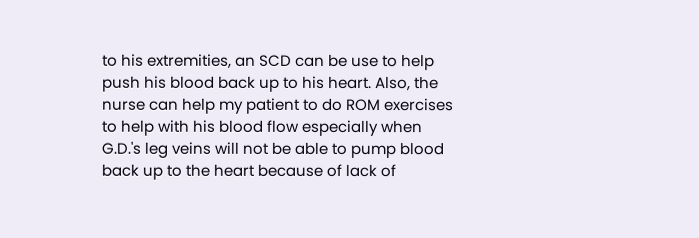to his extremities, an SCD can be use to help push his blood back up to his heart. Also, the nurse can help my patient to do ROM exercises to help with his blood flow especially when G.D.'s leg veins will not be able to pump blood back up to the heart because of lack of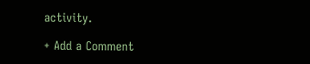activity.

+ Add a Comment